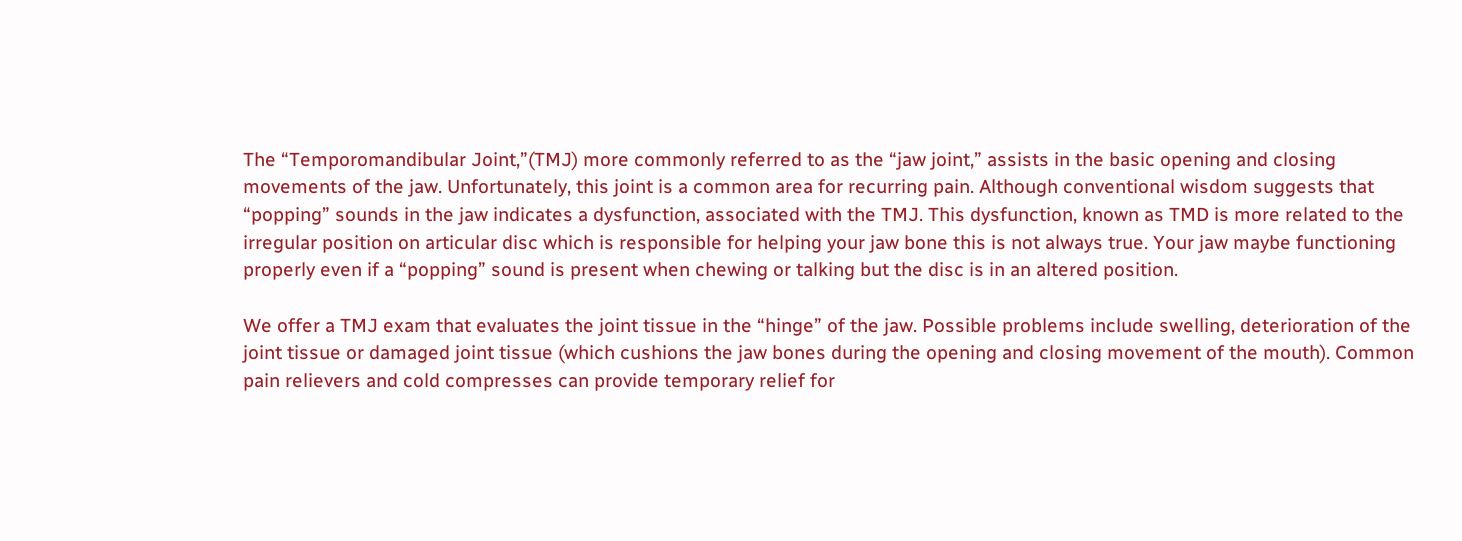The “Temporomandibular Joint,”(TMJ) more commonly referred to as the “jaw joint,” assists in the basic opening and closing movements of the jaw. Unfortunately, this joint is a common area for recurring pain. Although conventional wisdom suggests that “popping” sounds in the jaw indicates a dysfunction, associated with the TMJ. This dysfunction, known as TMD is more related to the irregular position on articular disc which is responsible for helping your jaw bone this is not always true. Your jaw maybe functioning properly even if a “popping” sound is present when chewing or talking but the disc is in an altered position.

We offer a TMJ exam that evaluates the joint tissue in the “hinge” of the jaw. Possible problems include swelling, deterioration of the joint tissue or damaged joint tissue (which cushions the jaw bones during the opening and closing movement of the mouth). Common pain relievers and cold compresses can provide temporary relief for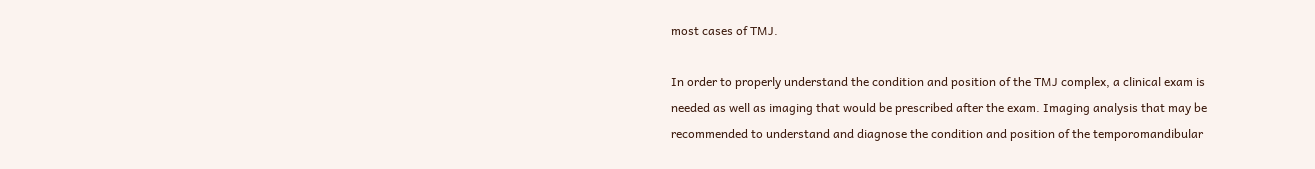most cases of TMJ.

In order to properly understand the condition and position of the TMJ complex, a clinical exam is needed as well as imaging that would be prescribed after the exam. Imaging analysis that may be recommended to understand and diagnose the condition and position of the temporomandibular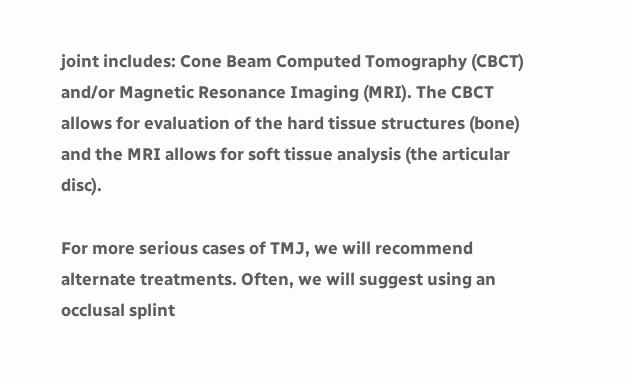joint includes: Cone Beam Computed Tomography (CBCT) and/or Magnetic Resonance Imaging (MRI). The CBCT allows for evaluation of the hard tissue structures (bone) and the MRI allows for soft tissue analysis (the articular disc).

For more serious cases of TMJ, we will recommend alternate treatments. Often, we will suggest using an occlusal splint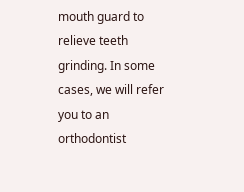mouth guard to relieve teeth grinding. In some cases, we will refer you to an orthodontist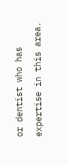or dentist who has expertise in this area.